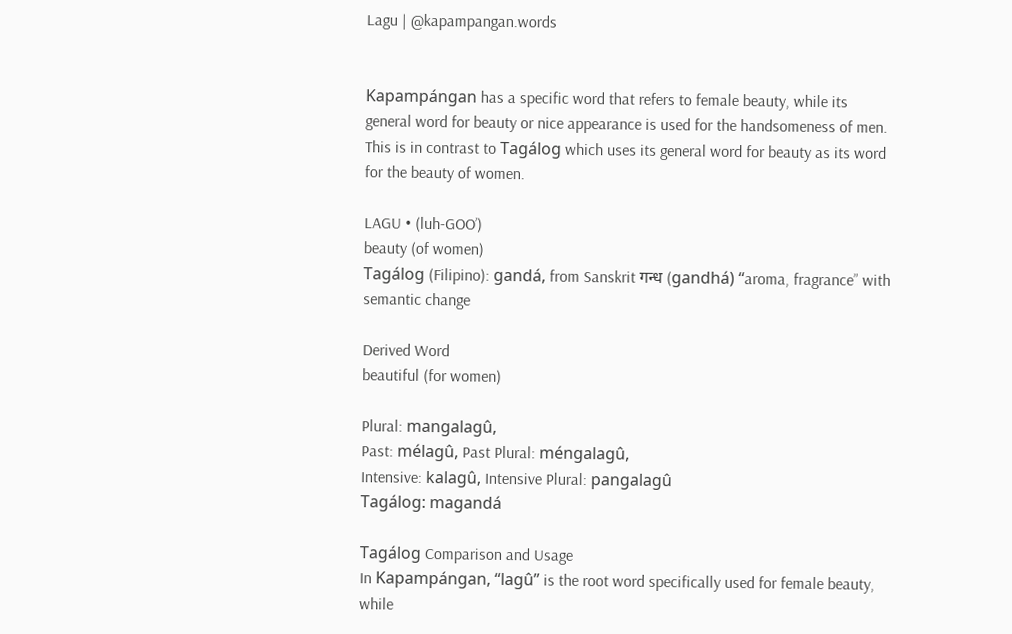Lagu | @kapampangan.words


Kapampángan has a specific word that refers to female beauty, while its general word for beauty or nice appearance is used for the handsomeness of men. This is in contrast to Tagálog which uses its general word for beauty as its word for the beauty of women.

LAGU • (luh-GOO’)
beauty (of women)
Tagálog (Filipino): gandá, from Sanskrit गन्ध (gandhá) “aroma, fragrance” with semantic change

Derived Word
beautiful (for women)

Plural: mangalagû,
Past: mélagû, Past Plural: méngalagû,
Intensive: kalagû, Intensive Plural: pangalagû
Tagálog: magandá

Tagálog Comparison and Usage
In Kapampángan, “lagû” is the root word specifically used for female beauty, while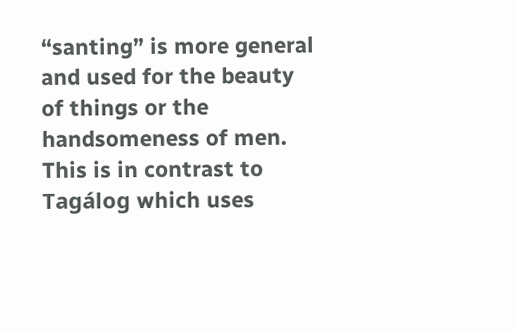“santing” is more general and used for the beauty of things or the handsomeness of men. This is in contrast to Tagálog which uses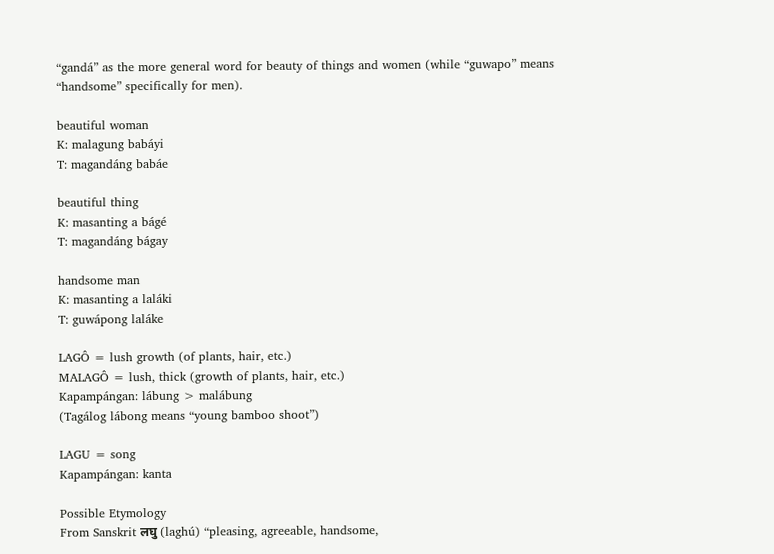“gandá” as the more general word for beauty of things and women (while “guwapo” means “handsome” specifically for men).

beautiful woman
K: malagung babáyi
T: magandáng babáe

beautiful thing
K: masanting a bágé
T: magandáng bágay

handsome man
K: masanting a laláki
T: guwápong laláke

LAGÔ = lush growth (of plants, hair, etc.)
MALAGÔ = lush, thick (growth of plants, hair, etc.)
Kapampángan: lábung > malábung
(Tagálog lábong means “young bamboo shoot”)

LAGU = song
Kapampángan: kanta

Possible Etymology
From Sanskrit लघु (laghú) “pleasing, agreeable, handsome,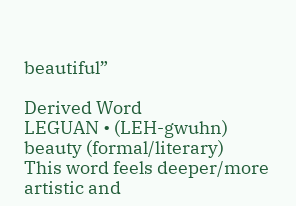beautiful”

Derived Word
LEGUAN • (LEH-gwuhn)
beauty (formal/literary)
This word feels deeper/more artistic and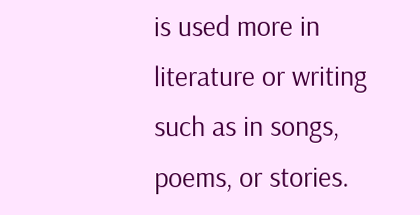is used more in literature or writing such as in songs, poems, or stories.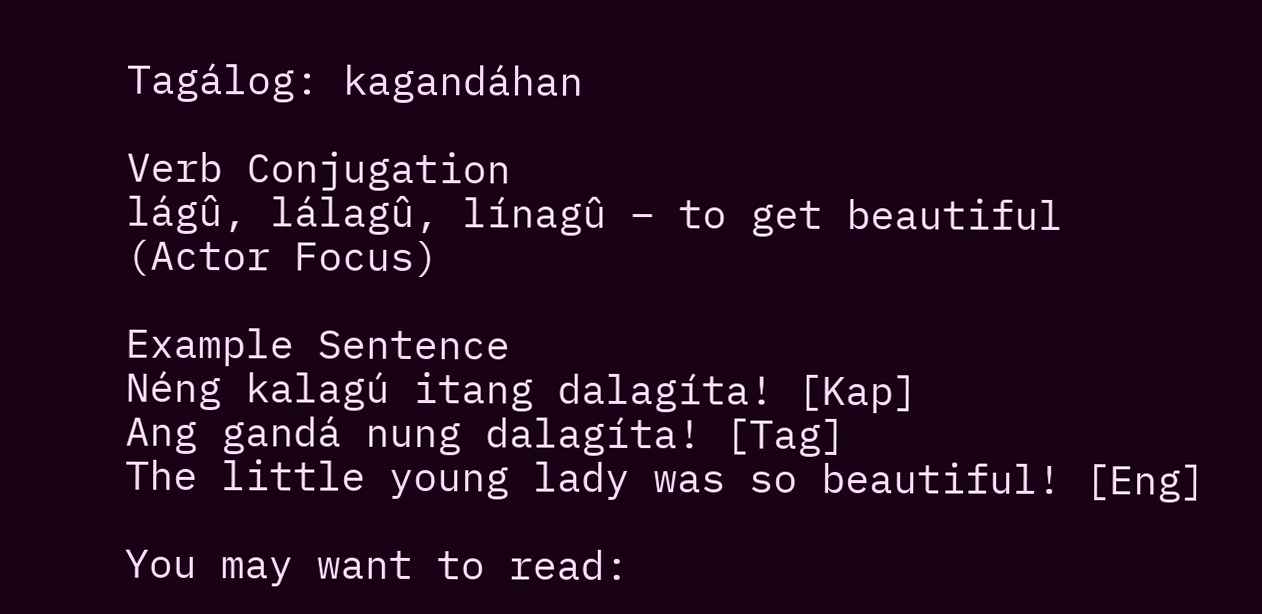Tagálog: kagandáhan

Verb Conjugation
lágû, lálagû, línagû – to get beautiful (Actor Focus)

Example Sentence
Néng kalagú itang dalagíta! [Kap]
Ang gandá nung dalagíta! [Tag]
The little young lady was so beautiful! [Eng]

You may want to read: